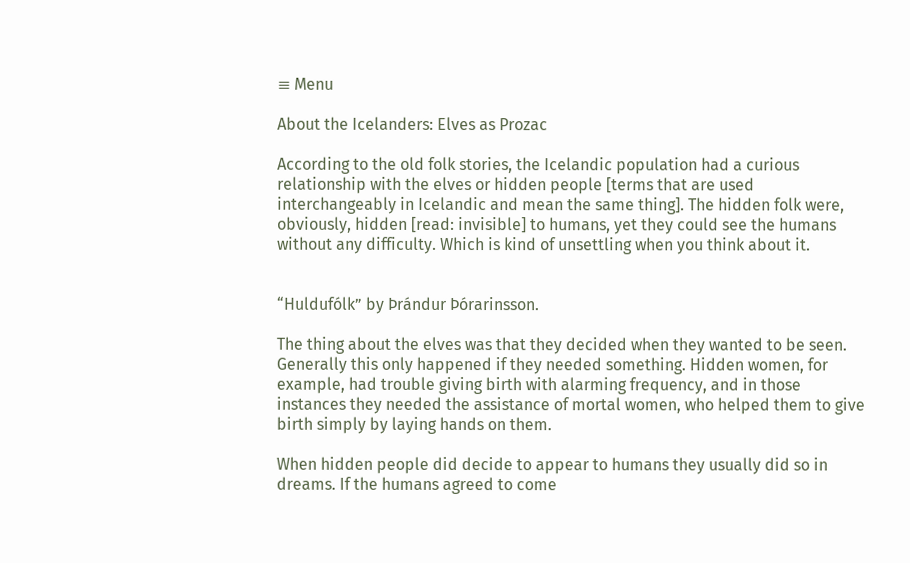≡ Menu

About the Icelanders: Elves as Prozac

According to the old folk stories, the Icelandic population had a curious relationship with the elves or hidden people [terms that are used interchangeably in Icelandic and mean the same thing]. The hidden folk were, obviously, hidden [read: invisible] to humans, yet they could see the humans without any difficulty. Which is kind of unsettling when you think about it.


“Huldufólk” by Þrándur Þórarinsson.

The thing about the elves was that they decided when they wanted to be seen. Generally this only happened if they needed something. Hidden women, for example, had trouble giving birth with alarming frequency, and in those instances they needed the assistance of mortal women, who helped them to give birth simply by laying hands on them.

When hidden people did decide to appear to humans they usually did so in dreams. If the humans agreed to come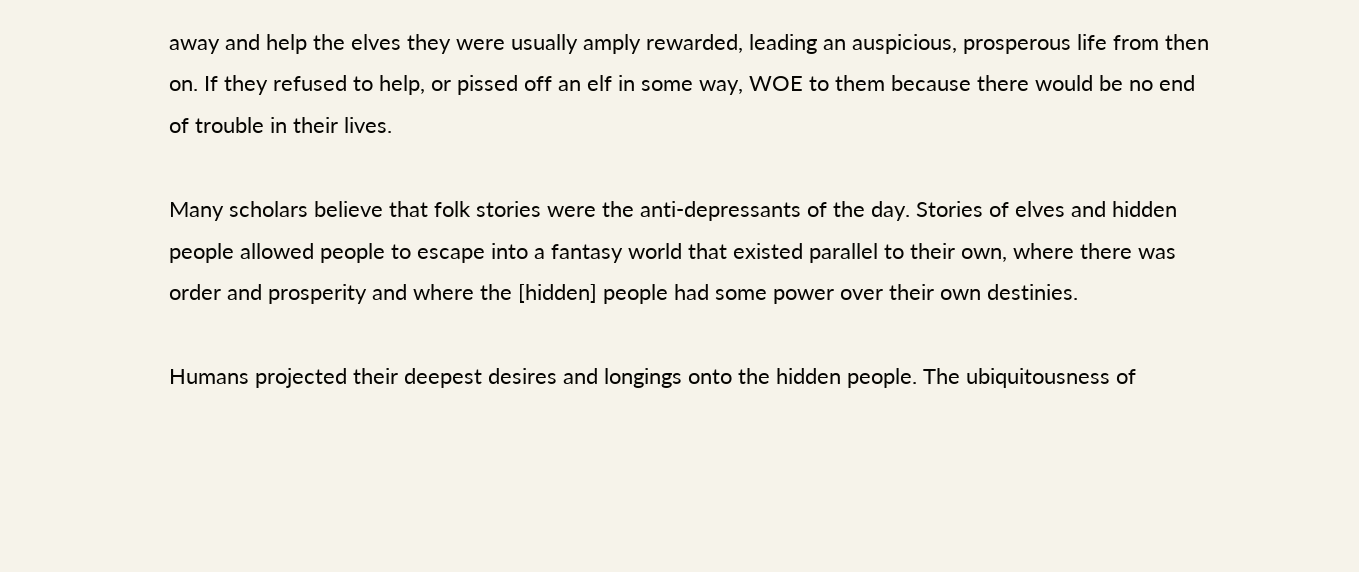away and help the elves they were usually amply rewarded, leading an auspicious, prosperous life from then on. If they refused to help, or pissed off an elf in some way, WOE to them because there would be no end of trouble in their lives.

Many scholars believe that folk stories were the anti-depressants of the day. Stories of elves and hidden people allowed people to escape into a fantasy world that existed parallel to their own, where there was order and prosperity and where the [hidden] people had some power over their own destinies.

Humans projected their deepest desires and longings onto the hidden people. The ubiquitousness of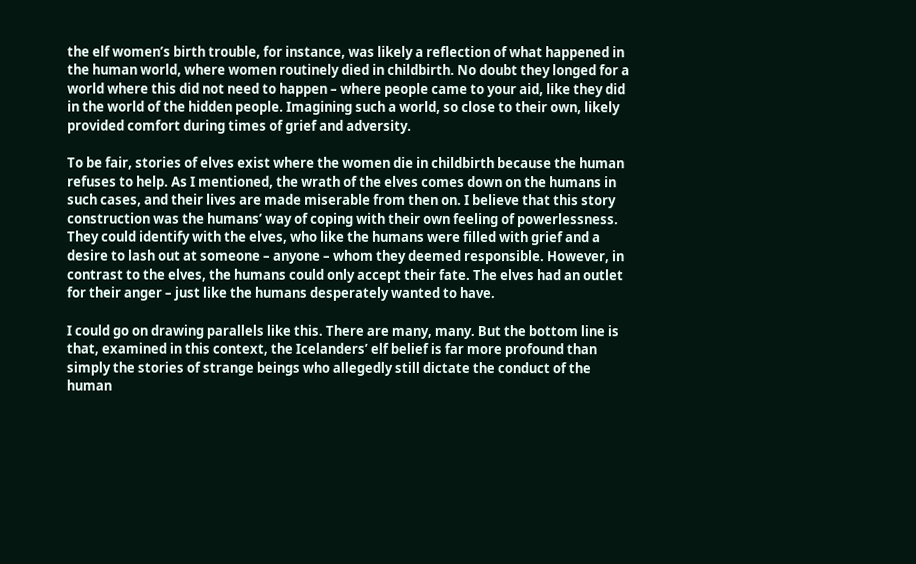the elf women’s birth trouble, for instance, was likely a reflection of what happened in the human world, where women routinely died in childbirth. No doubt they longed for a world where this did not need to happen – where people came to your aid, like they did in the world of the hidden people. Imagining such a world, so close to their own, likely provided comfort during times of grief and adversity.

To be fair, stories of elves exist where the women die in childbirth because the human refuses to help. As I mentioned, the wrath of the elves comes down on the humans in such cases, and their lives are made miserable from then on. I believe that this story construction was the humans’ way of coping with their own feeling of powerlessness. They could identify with the elves, who like the humans were filled with grief and a desire to lash out at someone – anyone – whom they deemed responsible. However, in contrast to the elves, the humans could only accept their fate. The elves had an outlet for their anger – just like the humans desperately wanted to have.

I could go on drawing parallels like this. There are many, many. But the bottom line is that, examined in this context, the Icelanders’ elf belief is far more profound than simply the stories of strange beings who allegedly still dictate the conduct of the human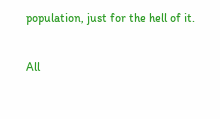population, just for the hell of it.

All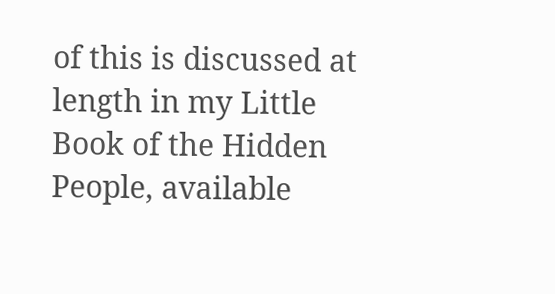of this is discussed at length in my Little Book of the Hidden People, available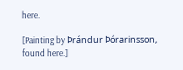here.

[Painting by Þrándur Þórarinsson, found here.]